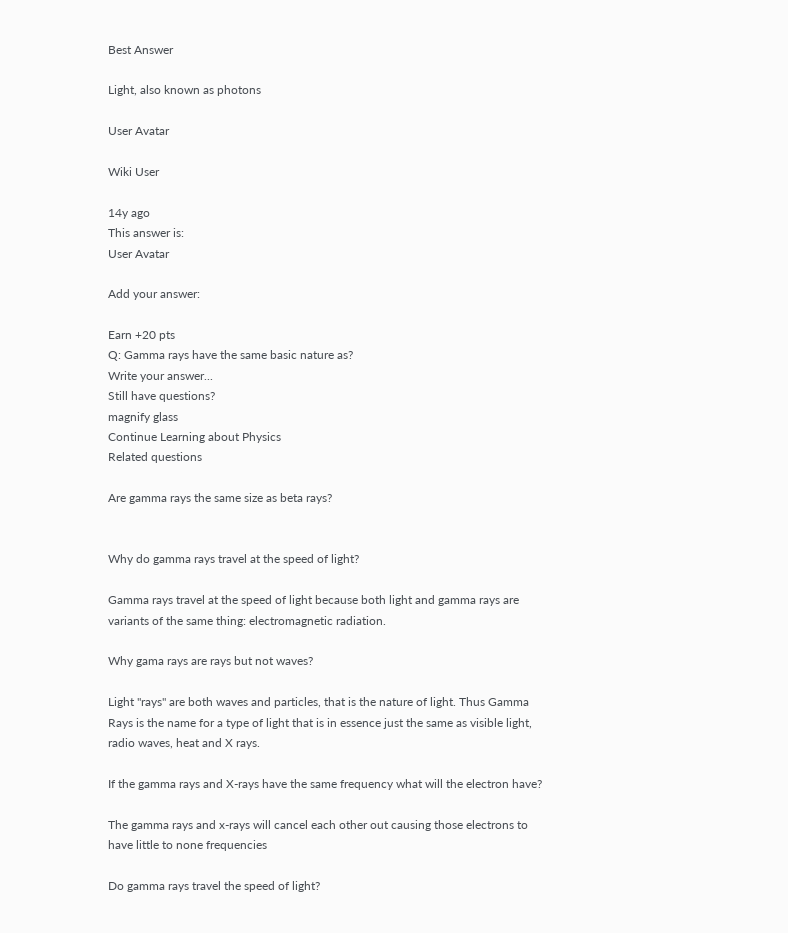Best Answer

Light, also known as photons

User Avatar

Wiki User

14y ago
This answer is:
User Avatar

Add your answer:

Earn +20 pts
Q: Gamma rays have the same basic nature as?
Write your answer...
Still have questions?
magnify glass
Continue Learning about Physics
Related questions

Are gamma rays the same size as beta rays?


Why do gamma rays travel at the speed of light?

Gamma rays travel at the speed of light because both light and gamma rays are variants of the same thing: electromagnetic radiation.

Why gama rays are rays but not waves?

Light "rays" are both waves and particles, that is the nature of light. Thus Gamma Rays is the name for a type of light that is in essence just the same as visible light, radio waves, heat and X rays.

If the gamma rays and X-rays have the same frequency what will the electron have?

The gamma rays and x-rays will cancel each other out causing those electrons to have little to none frequencies

Do gamma rays travel the speed of light?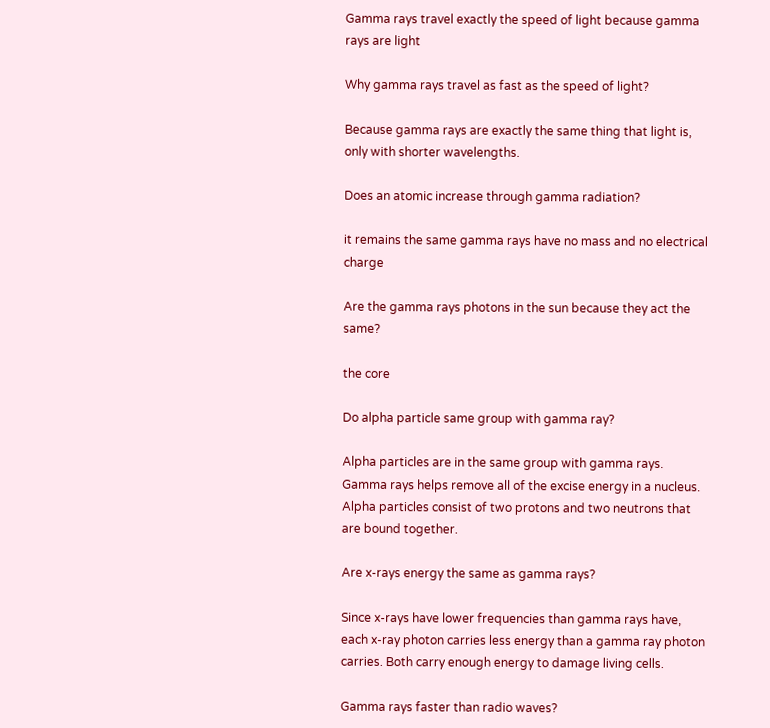Gamma rays travel exactly the speed of light because gamma rays are light

Why gamma rays travel as fast as the speed of light?

Because gamma rays are exactly the same thing that light is, only with shorter wavelengths.

Does an atomic increase through gamma radiation?

it remains the same gamma rays have no mass and no electrical charge

Are the gamma rays photons in the sun because they act the same?

the core

Do alpha particle same group with gamma ray?

Alpha particles are in the same group with gamma rays. Gamma rays helps remove all of the excise energy in a nucleus. Alpha particles consist of two protons and two neutrons that are bound together.

Are x-rays energy the same as gamma rays?

Since x-rays have lower frequencies than gamma rays have, each x-ray photon carries less energy than a gamma ray photon carries. Both carry enough energy to damage living cells.

Gamma rays faster than radio waves?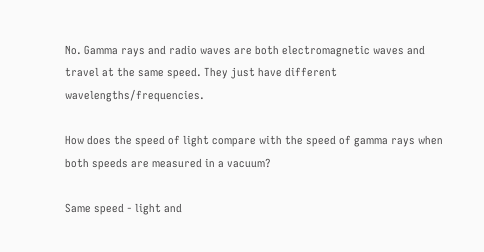No. Gamma rays and radio waves are both electromagnetic waves and travel at the same speed. They just have different wavelengths/frequencies.

How does the speed of light compare with the speed of gamma rays when both speeds are measured in a vacuum?

Same speed - light and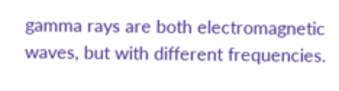gamma rays are both electromagnetic waves, but with different frequencies.